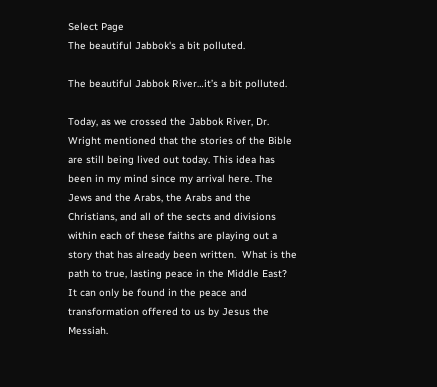Select Page
The beautiful Jabbok's a bit polluted.

The beautiful Jabbok River…it’s a bit polluted.

Today, as we crossed the Jabbok River, Dr. Wright mentioned that the stories of the Bible are still being lived out today. This idea has been in my mind since my arrival here. The Jews and the Arabs, the Arabs and the Christians, and all of the sects and divisions within each of these faiths are playing out a story that has already been written.  What is the path to true, lasting peace in the Middle East?  It can only be found in the peace and transformation offered to us by Jesus the Messiah.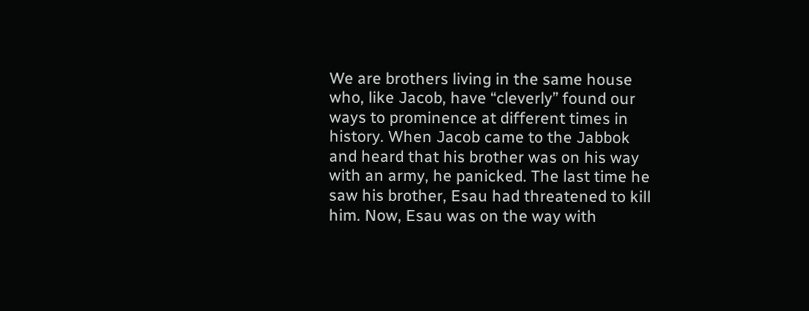We are brothers living in the same house who, like Jacob, have “cleverly” found our ways to prominence at different times in history. When Jacob came to the Jabbok and heard that his brother was on his way with an army, he panicked. The last time he saw his brother, Esau had threatened to kill him. Now, Esau was on the way with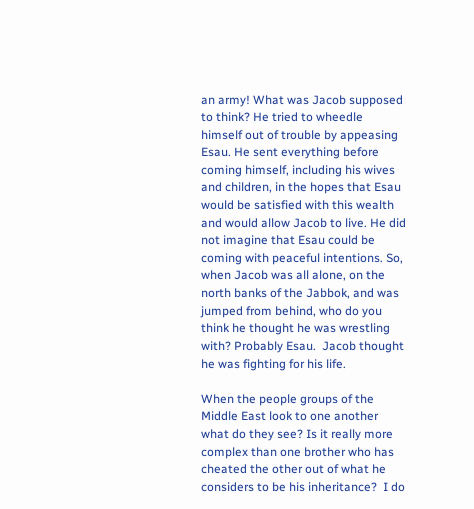an army! What was Jacob supposed to think? He tried to wheedle himself out of trouble by appeasing Esau. He sent everything before coming himself, including his wives and children, in the hopes that Esau would be satisfied with this wealth and would allow Jacob to live. He did not imagine that Esau could be coming with peaceful intentions. So, when Jacob was all alone, on the north banks of the Jabbok, and was jumped from behind, who do you think he thought he was wrestling with? Probably Esau.  Jacob thought he was fighting for his life.

When the people groups of the Middle East look to one another what do they see? Is it really more complex than one brother who has cheated the other out of what he considers to be his inheritance?  I do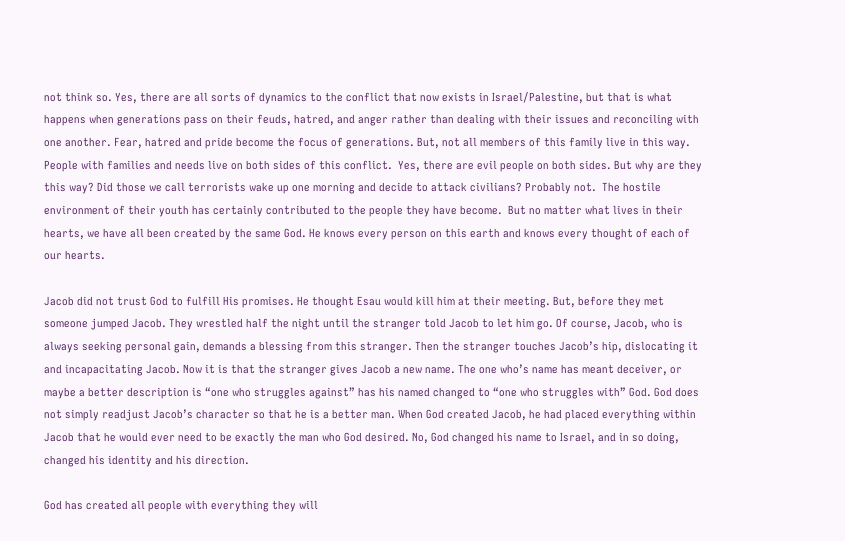not think so. Yes, there are all sorts of dynamics to the conflict that now exists in Israel/Palestine, but that is what happens when generations pass on their feuds, hatred, and anger rather than dealing with their issues and reconciling with one another. Fear, hatred and pride become the focus of generations. But, not all members of this family live in this way. People with families and needs live on both sides of this conflict.  Yes, there are evil people on both sides. But why are they this way? Did those we call terrorists wake up one morning and decide to attack civilians? Probably not.  The hostile environment of their youth has certainly contributed to the people they have become.  But no matter what lives in their hearts, we have all been created by the same God. He knows every person on this earth and knows every thought of each of our hearts.

Jacob did not trust God to fulfill His promises. He thought Esau would kill him at their meeting. But, before they met someone jumped Jacob. They wrestled half the night until the stranger told Jacob to let him go. Of course, Jacob, who is always seeking personal gain, demands a blessing from this stranger. Then the stranger touches Jacob’s hip, dislocating it and incapacitating Jacob. Now it is that the stranger gives Jacob a new name. The one who’s name has meant deceiver, or maybe a better description is “one who struggles against” has his named changed to “one who struggles with” God. God does not simply readjust Jacob’s character so that he is a better man. When God created Jacob, he had placed everything within Jacob that he would ever need to be exactly the man who God desired. No, God changed his name to Israel, and in so doing, changed his identity and his direction.

God has created all people with everything they will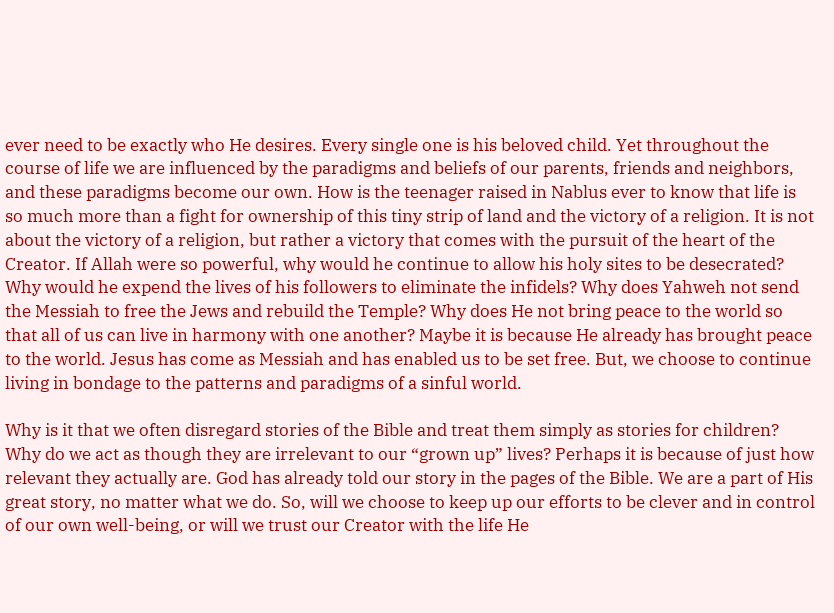ever need to be exactly who He desires. Every single one is his beloved child. Yet throughout the course of life we are influenced by the paradigms and beliefs of our parents, friends and neighbors, and these paradigms become our own. How is the teenager raised in Nablus ever to know that life is so much more than a fight for ownership of this tiny strip of land and the victory of a religion. It is not about the victory of a religion, but rather a victory that comes with the pursuit of the heart of the Creator. If Allah were so powerful, why would he continue to allow his holy sites to be desecrated? Why would he expend the lives of his followers to eliminate the infidels? Why does Yahweh not send the Messiah to free the Jews and rebuild the Temple? Why does He not bring peace to the world so that all of us can live in harmony with one another? Maybe it is because He already has brought peace to the world. Jesus has come as Messiah and has enabled us to be set free. But, we choose to continue living in bondage to the patterns and paradigms of a sinful world.

Why is it that we often disregard stories of the Bible and treat them simply as stories for children? Why do we act as though they are irrelevant to our “grown up” lives? Perhaps it is because of just how relevant they actually are. God has already told our story in the pages of the Bible. We are a part of His great story, no matter what we do. So, will we choose to keep up our efforts to be clever and in control of our own well-being, or will we trust our Creator with the life He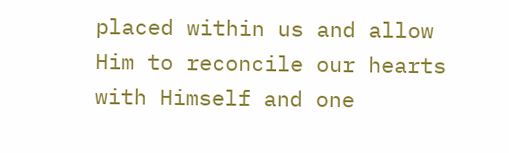placed within us and allow Him to reconcile our hearts with Himself and one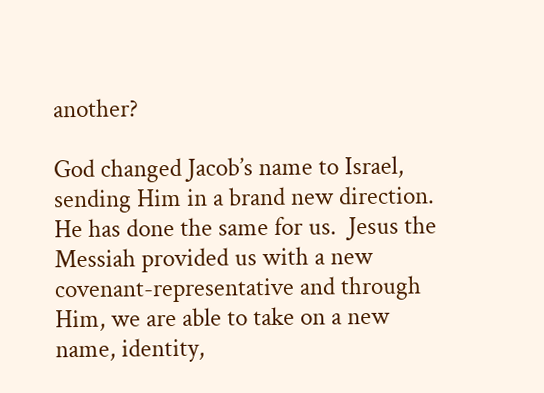another?

God changed Jacob’s name to Israel, sending Him in a brand new direction. He has done the same for us.  Jesus the Messiah provided us with a new covenant-representative and through Him, we are able to take on a new name, identity,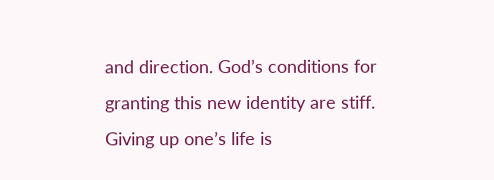and direction. God’s conditions for granting this new identity are stiff. Giving up one’s life is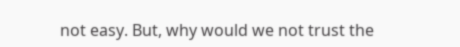not easy. But, why would we not trust the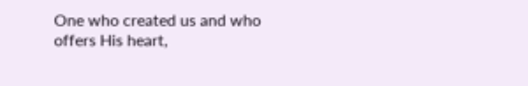One who created us and who offers His heart,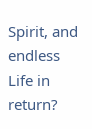Spirit, and endless Life in return?